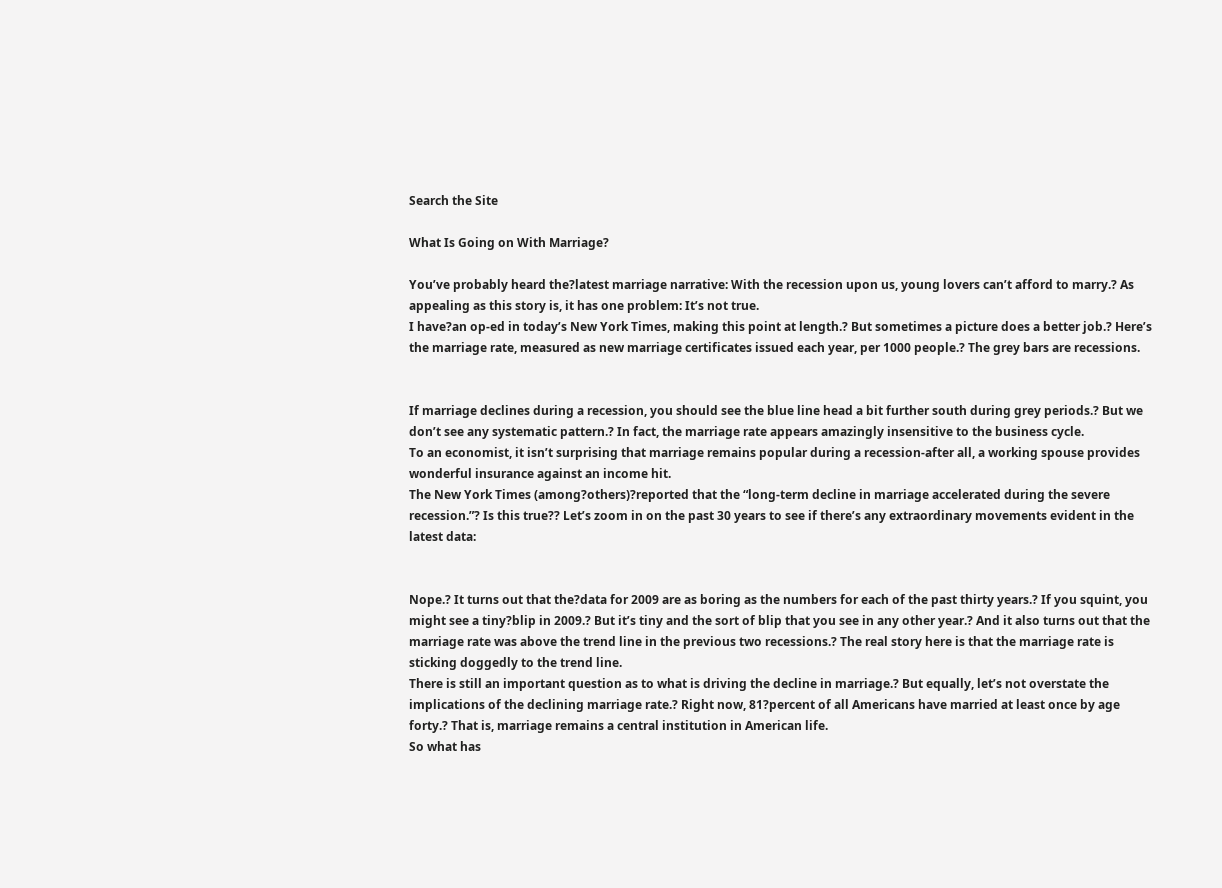Search the Site

What Is Going on With Marriage?

You’ve probably heard the?latest marriage narrative: With the recession upon us, young lovers can’t afford to marry.? As appealing as this story is, it has one problem: It’s not true.
I have?an op-ed in today’s New York Times, making this point at length.? But sometimes a picture does a better job.? Here’s the marriage rate, measured as new marriage certificates issued each year, per 1000 people.? The grey bars are recessions.


If marriage declines during a recession, you should see the blue line head a bit further south during grey periods.? But we don’t see any systematic pattern.? In fact, the marriage rate appears amazingly insensitive to the business cycle.
To an economist, it isn’t surprising that marriage remains popular during a recession-after all, a working spouse provides wonderful insurance against an income hit.
The New York Times (among?others)?reported that the “long-term decline in marriage accelerated during the severe recession.”? Is this true?? Let’s zoom in on the past 30 years to see if there’s any extraordinary movements evident in the latest data:


Nope.? It turns out that the?data for 2009 are as boring as the numbers for each of the past thirty years.? If you squint, you might see a tiny?blip in 2009.? But it’s tiny and the sort of blip that you see in any other year.? And it also turns out that the marriage rate was above the trend line in the previous two recessions.? The real story here is that the marriage rate is sticking doggedly to the trend line.
There is still an important question as to what is driving the decline in marriage.? But equally, let’s not overstate the implications of the declining marriage rate.? Right now, 81?percent of all Americans have married at least once by age forty.? That is, marriage remains a central institution in American life.
So what has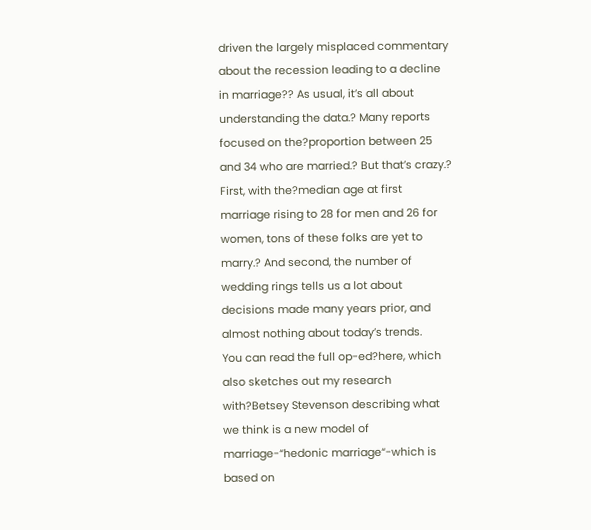driven the largely misplaced commentary about the recession leading to a decline in marriage?? As usual, it’s all about understanding the data.? Many reports focused on the?proportion between 25 and 34 who are married.? But that’s crazy.? First, with the?median age at first marriage rising to 28 for men and 26 for women, tons of these folks are yet to marry.? And second, the number of wedding rings tells us a lot about decisions made many years prior, and almost nothing about today’s trends.
You can read the full op-ed?here, which also sketches out my research with?Betsey Stevenson describing what we think is a new model of marriage-“hedonic marriage“-which is based on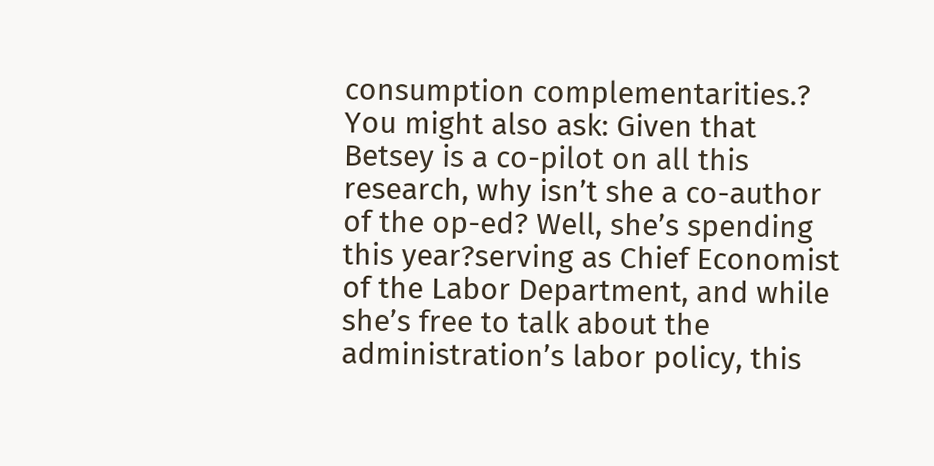consumption complementarities.? You might also ask: Given that Betsey is a co-pilot on all this research, why isn’t she a co-author of the op-ed? Well, she’s spending this year?serving as Chief Economist of the Labor Department, and while she’s free to talk about the administration’s labor policy, this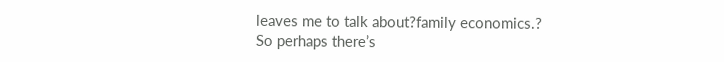leaves me to talk about?family economics.? So perhaps there’s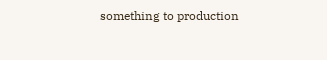something to production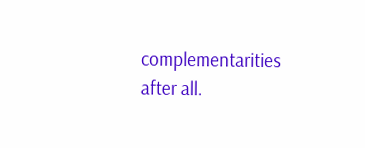complementarities after all.